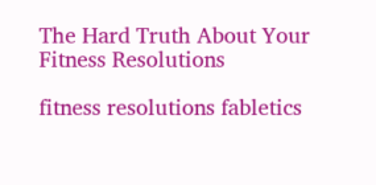The Hard Truth About Your Fitness Resolutions

fitness resolutions fabletics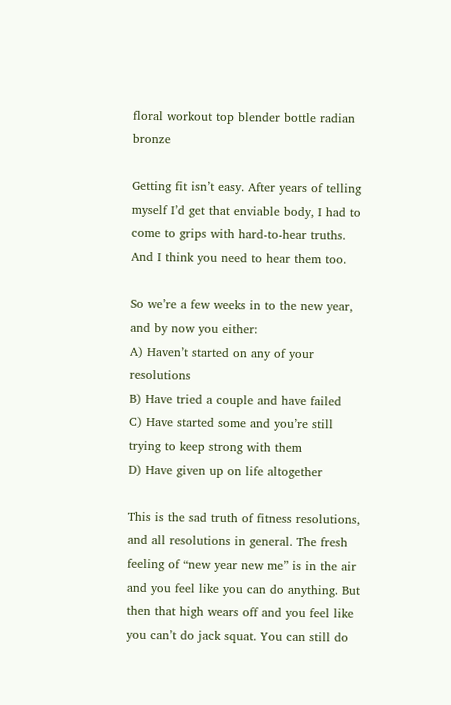floral workout top blender bottle radian bronze

Getting fit isn’t easy. After years of telling myself I’d get that enviable body, I had to come to grips with hard-to-hear truths. And I think you need to hear them too.

So we’re a few weeks in to the new year, and by now you either:
A) Haven’t started on any of your resolutions
B) Have tried a couple and have failed
C) Have started some and you’re still trying to keep strong with them
D) Have given up on life altogether

This is the sad truth of fitness resolutions, and all resolutions in general. The fresh feeling of “new year new me” is in the air and you feel like you can do anything. But then that high wears off and you feel like you can’t do jack squat. You can still do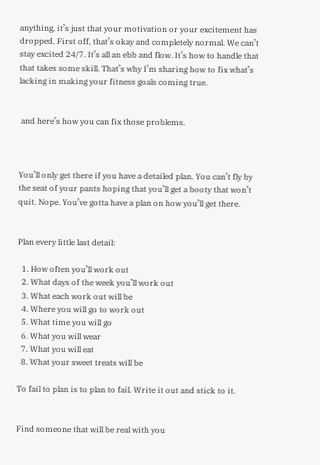anything, it’s just that your motivation or your excitement has dropped. First off, that’s okay and completely normal. We can’t stay excited 24/7. It’s all an ebb and flow. It’s how to handle that that takes some skill. That’s why I’m sharing how to fix what’s lacking in making your fitness goals coming true.


 and here’s how you can fix those problems.



You’ll only get there if you have a detailed plan. You can’t fly by the seat of your pants hoping that you’ll get a booty that won’t quit. Nope. You’ve gotta have a plan on how you’ll get there.


Plan every little last detail:

  1. How often you’ll work out
  2. What days of the week you’ll work out
  3. What each work out will be
  4. Where you will go to work out
  5. What time you will go
  6. What you will wear
  7. What you will eat
  8. What your sweet treats will be

To fail to plan is to plan to fail. Write it out and stick to it.


Find someone that will be real with you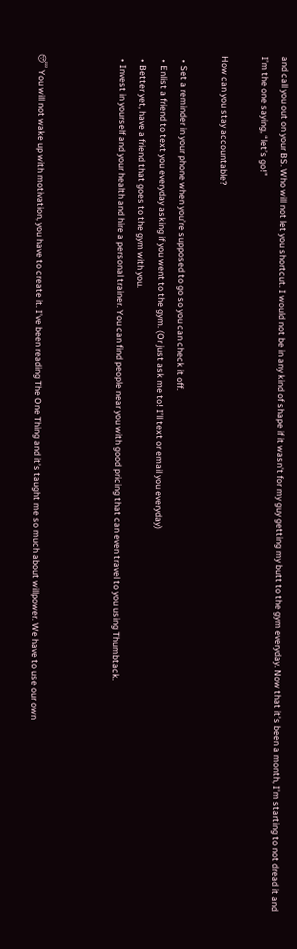and call you out on your BS. Who will not let you shortcut. I would not be in any kind of shape if it wasn’t for my guy getting my butt to the gym everyday. Now that it’s been a month, I’m starting to not dread it and I’m the one saying, “let’s go!”

How can you stay accountable?

  • Set a reminder in your phone when you’re supposed to go so you can check it off.
  • Enlist a friend to text you everyday asking if you went to the gym. (Or just ask me to! I’ll text or email you everyday)
  • Better yet, have a friend that goes to the gym with you.
  • Invest in yourself and your health and hire a personal trainer. You can find people near you with good pricing that can even travel to you using Thumbtack.



😴 You will not wake up with motivation, you have to create it. I’ve been reading The One Thing and it’s taught me so much about willpower. We have to use our own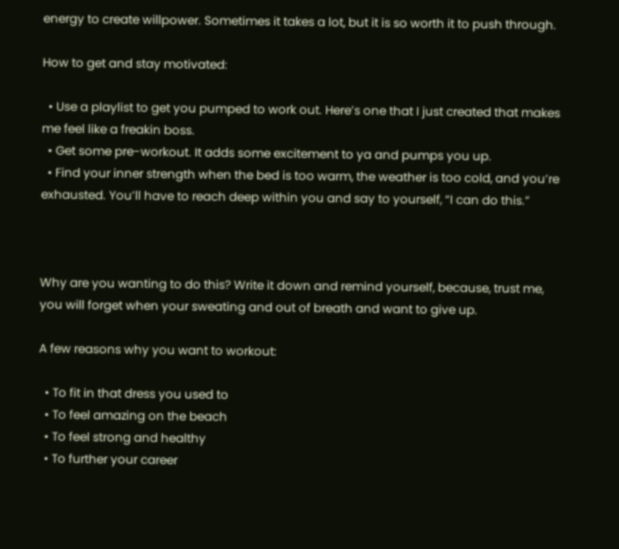energy to create willpower. Sometimes it takes a lot, but it is so worth it to push through.

How to get and stay motivated:

  • Use a playlist to get you pumped to work out. Here’s one that I just created that makes me feel like a freakin boss.
  • Get some pre-workout. It adds some excitement to ya and pumps you up.
  • Find your inner strength when the bed is too warm, the weather is too cold, and you’re exhausted. You’ll have to reach deep within you and say to yourself, “I can do this.”



Why are you wanting to do this? Write it down and remind yourself, because, trust me, you will forget when your sweating and out of breath and want to give up.

A few reasons why you want to workout:

  • To fit in that dress you used to
  • To feel amazing on the beach
  • To feel strong and healthy
  • To further your career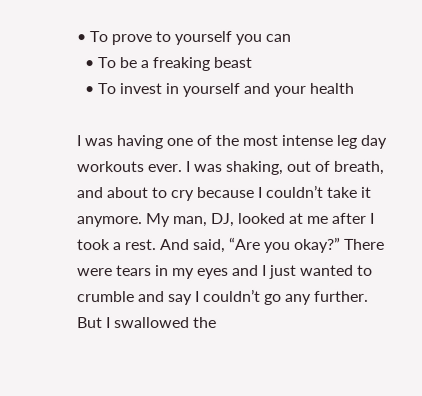• To prove to yourself you can
  • To be a freaking beast
  • To invest in yourself and your health

I was having one of the most intense leg day workouts ever. I was shaking, out of breath, and about to cry because I couldn’t take it anymore. My man, DJ, looked at me after I took a rest. And said, “Are you okay?” There were tears in my eyes and I just wanted to crumble and say I couldn’t go any further. But I swallowed the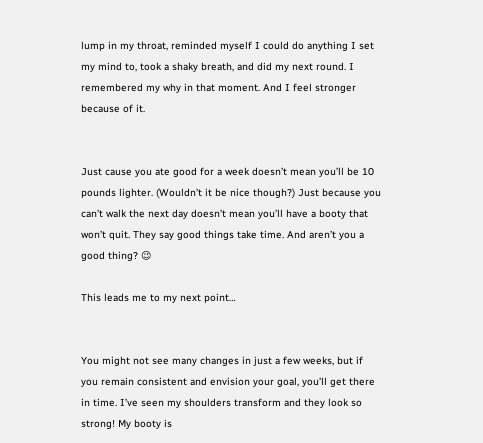lump in my throat, reminded myself I could do anything I set my mind to, took a shaky breath, and did my next round. I remembered my why in that moment. And I feel stronger because of it.


Just cause you ate good for a week doesn’t mean you’ll be 10 pounds lighter. (Wouldn’t it be nice though?) Just because you can’t walk the next day doesn’t mean you’ll have a booty that won’t quit. They say good things take time. And aren’t you a good thing? 😉

This leads me to my next point…


You might not see many changes in just a few weeks, but if you remain consistent and envision your goal, you’ll get there in time. I’ve seen my shoulders transform and they look so strong! My booty is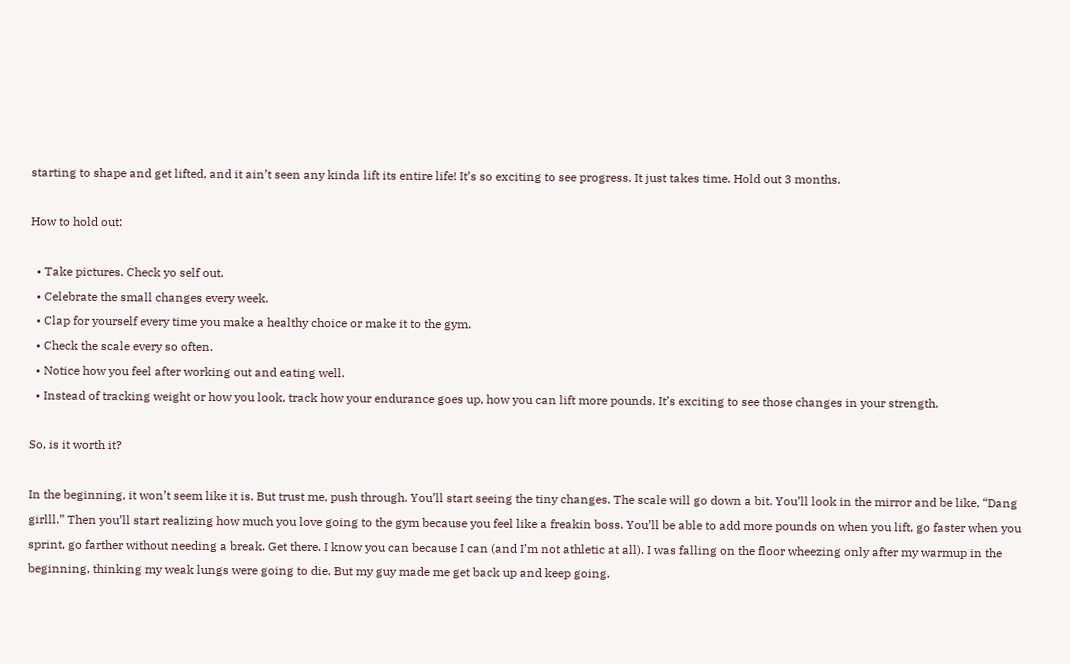starting to shape and get lifted, and it ain’t seen any kinda lift its entire life! It’s so exciting to see progress. It just takes time. Hold out 3 months.

How to hold out:

  • Take pictures. Check yo self out.
  • Celebrate the small changes every week.
  • Clap for yourself every time you make a healthy choice or make it to the gym.
  • Check the scale every so often.
  • Notice how you feel after working out and eating well.
  • Instead of tracking weight or how you look, track how your endurance goes up, how you can lift more pounds. It’s exciting to see those changes in your strength.

So, is it worth it?

In the beginning, it won’t seem like it is. But trust me, push through. You’ll start seeing the tiny changes. The scale will go down a bit. You’ll look in the mirror and be like, “Dang girlll.” Then you’ll start realizing how much you love going to the gym because you feel like a freakin boss. You’ll be able to add more pounds on when you lift, go faster when you sprint, go farther without needing a break. Get there. I know you can because I can (and I’m not athletic at all). I was falling on the floor wheezing only after my warmup in the beginning, thinking my weak lungs were going to die. But my guy made me get back up and keep going.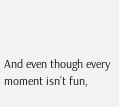And even though every moment isn’t fun,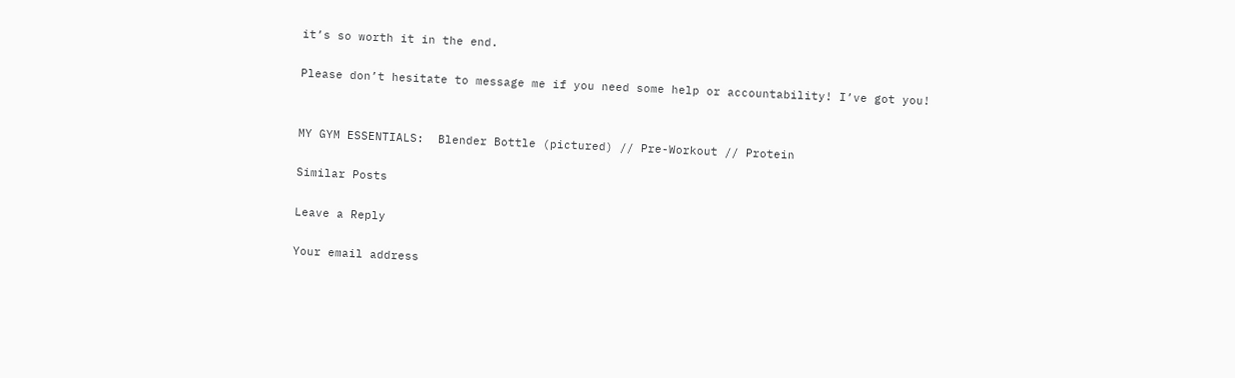it’s so worth it in the end.

Please don’t hesitate to message me if you need some help or accountability! I’ve got you!


MY GYM ESSENTIALS:  Blender Bottle (pictured) // Pre-Workout // Protein

Similar Posts

Leave a Reply

Your email address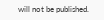will not be published.